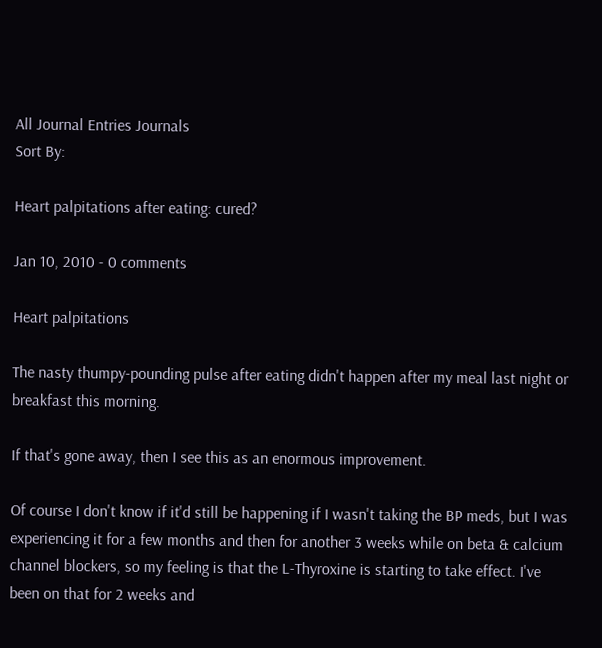All Journal Entries Journals
Sort By:

Heart palpitations after eating: cured?

Jan 10, 2010 - 0 comments

Heart palpitations

The nasty thumpy-pounding pulse after eating didn't happen after my meal last night or breakfast this morning.

If that's gone away, then I see this as an enormous improvement.

Of course I don't know if it'd still be happening if I wasn't taking the BP meds, but I was experiencing it for a few months and then for another 3 weeks while on beta & calcium channel blockers, so my feeling is that the L-Thyroxine is starting to take effect. I've been on that for 2 weeks and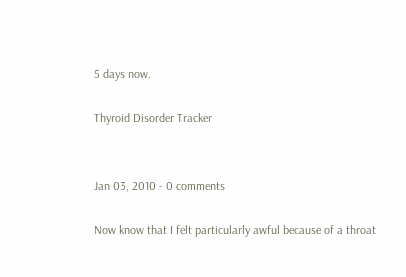5 days now.

Thyroid Disorder Tracker


Jan 03, 2010 - 0 comments

Now know that I felt particularly awful because of a throat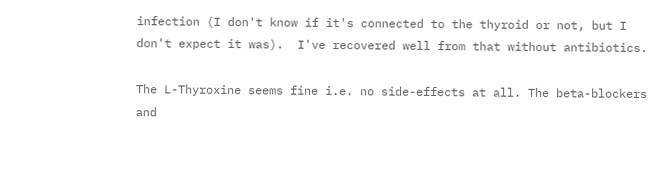infection (I don't know if it's connected to the thyroid or not, but I don't expect it was).  I've recovered well from that without antibiotics.

The L-Thyroxine seems fine i.e. no side-effects at all. The beta-blockers and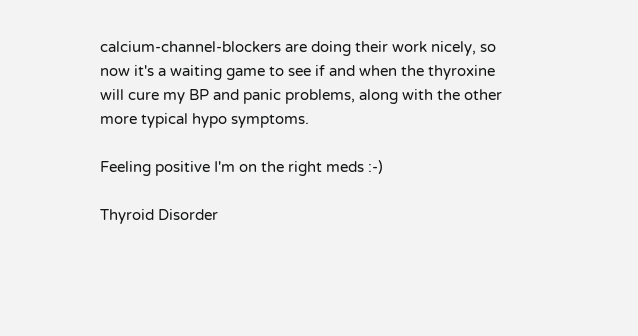calcium-channel-blockers are doing their work nicely, so now it's a waiting game to see if and when the thyroxine will cure my BP and panic problems, along with the other more typical hypo symptoms.

Feeling positive I'm on the right meds :-)

Thyroid Disorder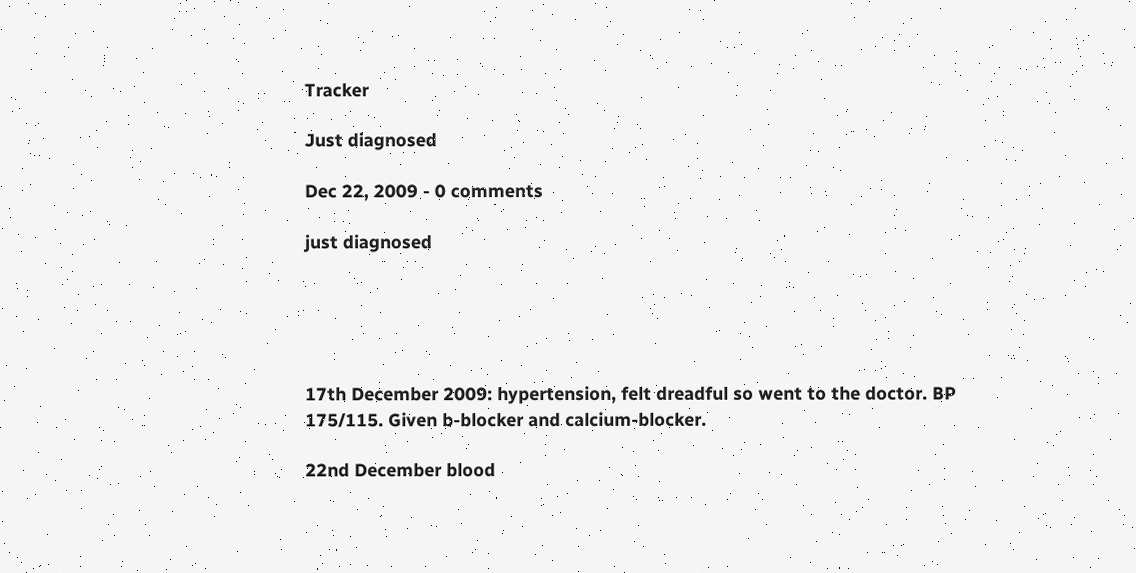Tracker

Just diagnosed

Dec 22, 2009 - 0 comments

just diagnosed





17th December 2009: hypertension, felt dreadful so went to the doctor. BP 175/115. Given b-blocker and calcium-blocker.

22nd December blood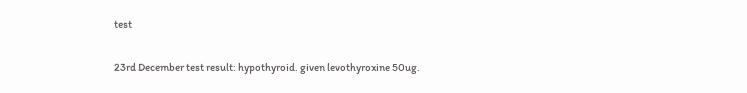test

23rd December test result: hypothyroid. given levothyroxine 50ug.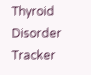Thyroid Disorder Tracker